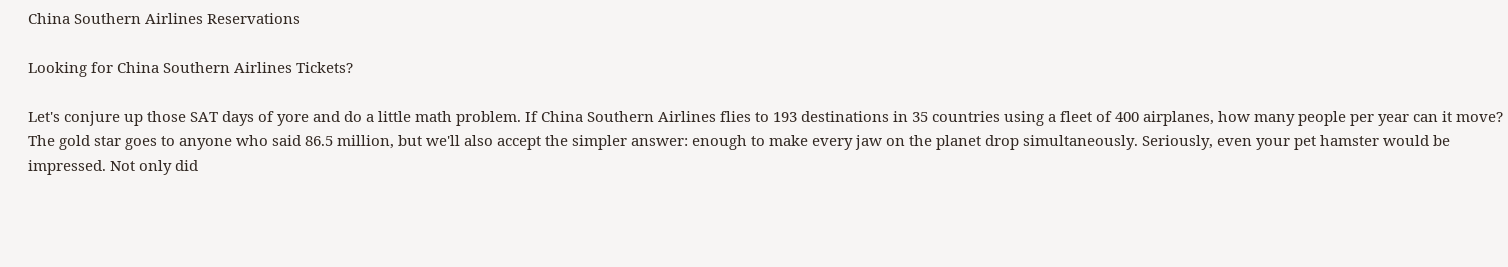China Southern Airlines Reservations

Looking for China Southern Airlines Tickets?

Let's conjure up those SAT days of yore and do a little math problem. If China Southern Airlines flies to 193 destinations in 35 countries using a fleet of 400 airplanes, how many people per year can it move? The gold star goes to anyone who said 86.5 million, but we'll also accept the simpler answer: enough to make every jaw on the planet drop simultaneously. Seriously, even your pet hamster would be impressed. Not only did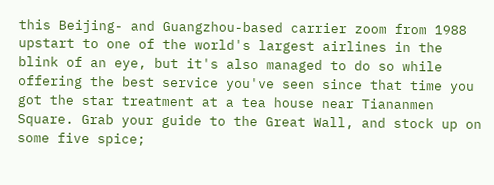this Beijing- and Guangzhou-based carrier zoom from 1988 upstart to one of the world's largest airlines in the blink of an eye, but it's also managed to do so while offering the best service you've seen since that time you got the star treatment at a tea house near Tiananmen Square. Grab your guide to the Great Wall, and stock up on some five spice;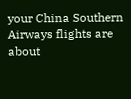your China Southern Airways flights are about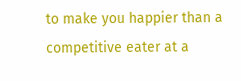to make you happier than a competitive eater at a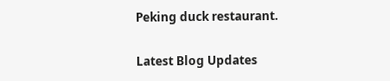Peking duck restaurant.

Latest Blog Updates